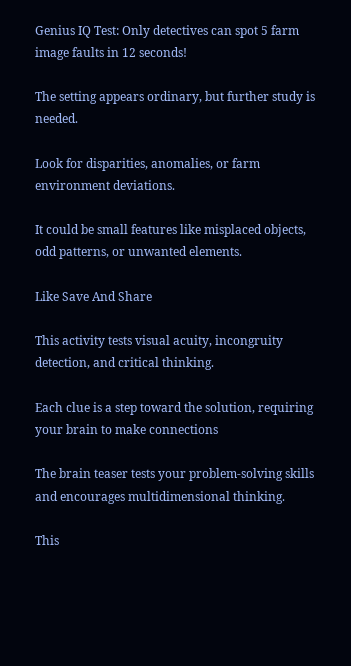Genius IQ Test: Only detectives can spot 5 farm image faults in 12 seconds!

The setting appears ordinary, but further study is needed.

Look for disparities, anomalies, or farm environment deviations.

It could be small features like misplaced objects, odd patterns, or unwanted elements.

Like Save And Share

This activity tests visual acuity, incongruity detection, and critical thinking.

Each clue is a step toward the solution, requiring your brain to make connections

The brain teaser tests your problem-solving skills and encourages multidimensional thinking.

This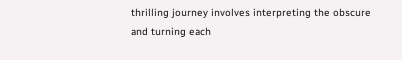thrilling journey involves interpreting the obscure and turning each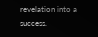revelation into a success.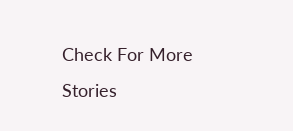Check For More Stories